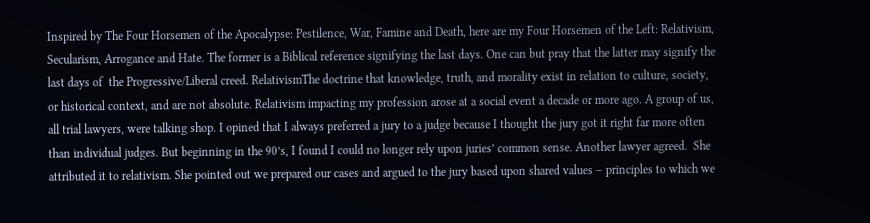Inspired by The Four Horsemen of the Apocalypse: Pestilence, War, Famine and Death, here are my Four Horsemen of the Left: Relativism, Secularism, Arrogance and Hate. The former is a Biblical reference signifying the last days. One can but pray that the latter may signify the last days of  the Progressive/Liberal creed. RelativismThe doctrine that knowledge, truth, and morality exist in relation to culture, society, or historical context, and are not absolute. Relativism impacting my profession arose at a social event a decade or more ago. A group of us, all trial lawyers, were talking shop. I opined that I always preferred a jury to a judge because I thought the jury got it right far more often than individual judges. But beginning in the 90’s, I found I could no longer rely upon juries’ common sense. Another lawyer agreed.  She attributed it to relativism. She pointed out we prepared our cases and argued to the jury based upon shared values – principles to which we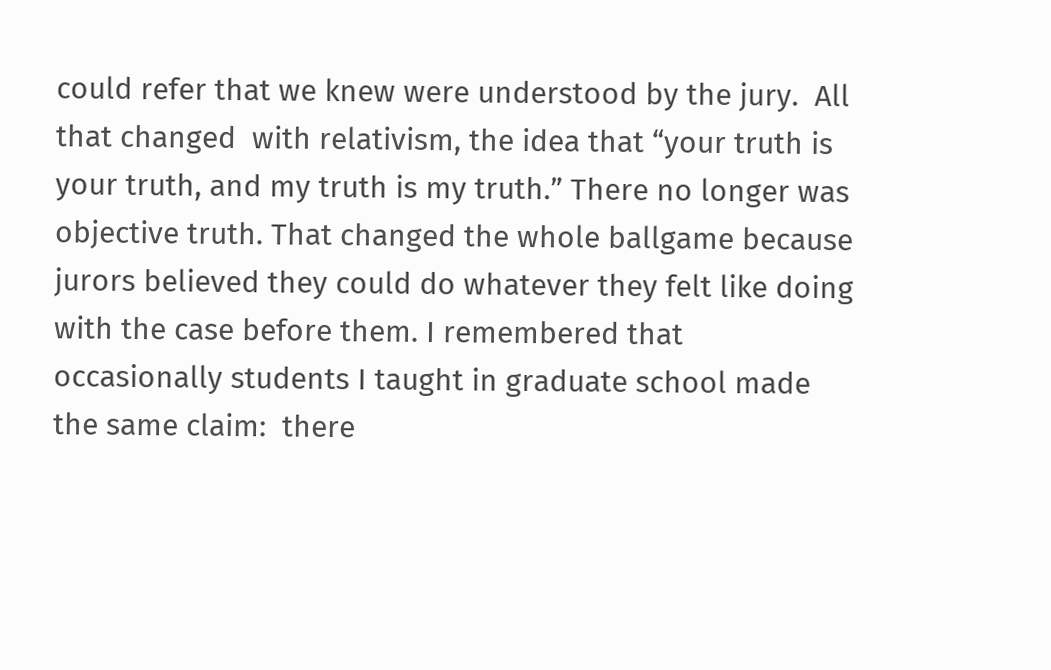could refer that we knew were understood by the jury.  All that changed  with relativism, the idea that “your truth is your truth, and my truth is my truth.” There no longer was objective truth. That changed the whole ballgame because jurors believed they could do whatever they felt like doing with the case before them. I remembered that occasionally students I taught in graduate school made the same claim:  there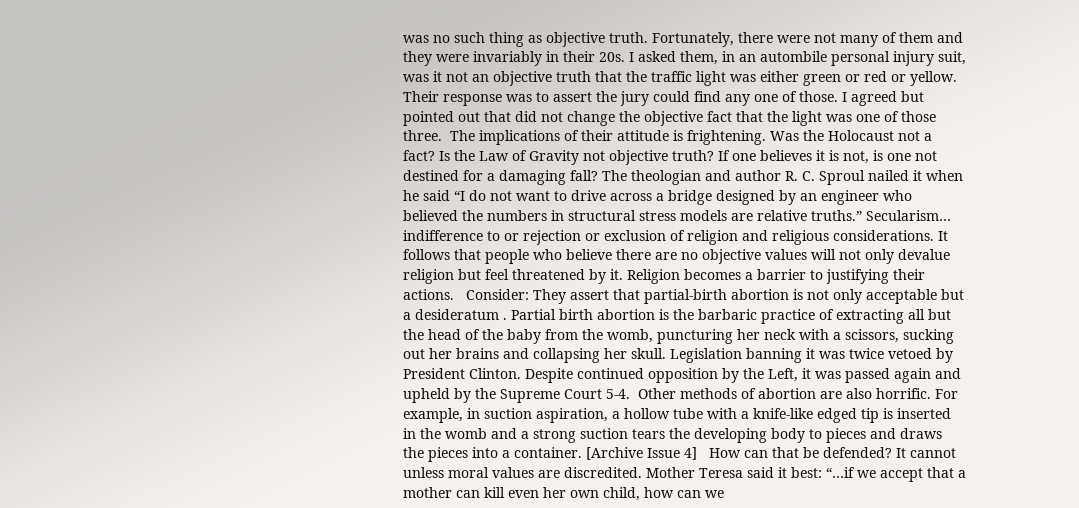was no such thing as objective truth. Fortunately, there were not many of them and they were invariably in their 20s. I asked them, in an autombile personal injury suit, was it not an objective truth that the traffic light was either green or red or yellow. Their response was to assert the jury could find any one of those. I agreed but pointed out that did not change the objective fact that the light was one of those three.  The implications of their attitude is frightening. Was the Holocaust not a fact? Is the Law of Gravity not objective truth? If one believes it is not, is one not destined for a damaging fall? The theologian and author R. C. Sproul nailed it when he said “I do not want to drive across a bridge designed by an engineer who believed the numbers in structural stress models are relative truths.” Secularism… indifference to or rejection or exclusion of religion and religious considerations. It follows that people who believe there are no objective values will not only devalue religion but feel threatened by it. Religion becomes a barrier to justifying their actions.   Consider: They assert that partial-birth abortion is not only acceptable but a desideratum . Partial birth abortion is the barbaric practice of extracting all but the head of the baby from the womb, puncturing her neck with a scissors, sucking out her brains and collapsing her skull. Legislation banning it was twice vetoed by President Clinton. Despite continued opposition by the Left, it was passed again and upheld by the Supreme Court 5-4.  Other methods of abortion are also horrific. For example, in suction aspiration, a hollow tube with a knife-like edged tip is inserted in the womb and a strong suction tears the developing body to pieces and draws the pieces into a container. [Archive Issue 4]   How can that be defended? It cannot unless moral values are discredited. Mother Teresa said it best: “…if we accept that a mother can kill even her own child, how can we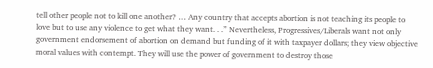tell other people not to kill one another? … Any country that accepts abortion is not teaching its people to love but to use any violence to get what they want. . .” Nevertheless, Progressives/Liberals want not only government endorsement of abortion on demand but funding of it with taxpayer dollars; they view objective moral values with contempt. They will use the power of government to destroy those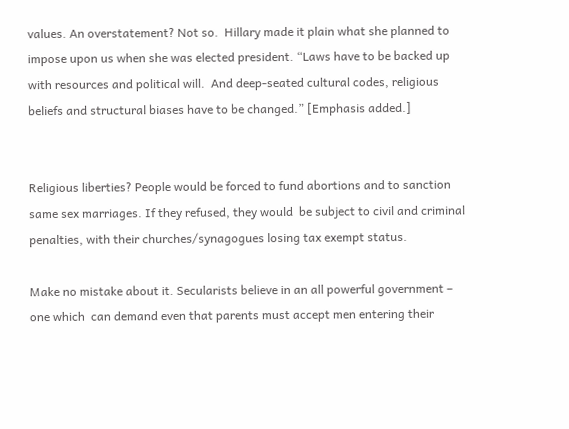values. An overstatement? Not so.  Hillary made it plain what she planned to impose upon us when she was elected president. “Laws have to be backed up with resources and political will.  And deep-seated cultural codes, religious beliefs and structural biases have to be changed.” [Emphasis added.]


Religious liberties? People would be forced to fund abortions and to sanction same sex marriages. If they refused, they would  be subject to civil and criminal  penalties, with their churches/synagogues losing tax exempt status.

Make no mistake about it. Secularists believe in an all powerful government – one which  can demand even that parents must accept men entering their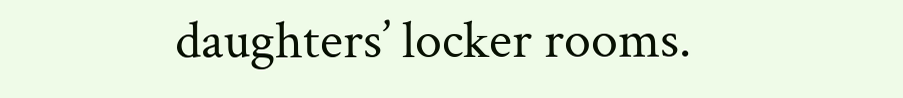daughters’ locker rooms.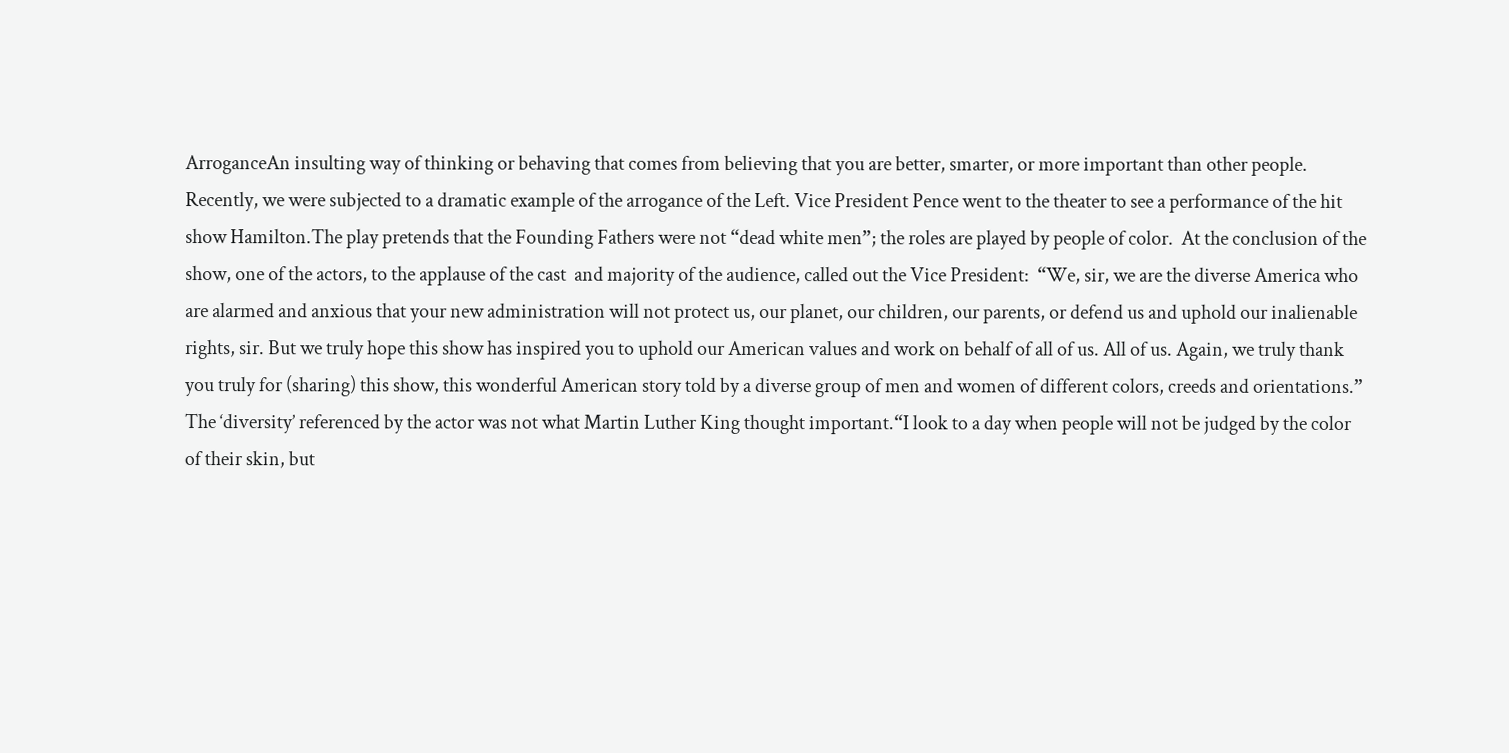ArroganceAn insulting way of thinking or behaving that comes from believing that you are better, smarter, or more important than other people. Recently, we were subjected to a dramatic example of the arrogance of the Left. Vice President Pence went to the theater to see a performance of the hit show Hamilton.The play pretends that the Founding Fathers were not “dead white men”; the roles are played by people of color.  At the conclusion of the show, one of the actors, to the applause of the cast  and majority of the audience, called out the Vice President:  “We, sir, we are the diverse America who are alarmed and anxious that your new administration will not protect us, our planet, our children, our parents, or defend us and uphold our inalienable rights, sir. But we truly hope this show has inspired you to uphold our American values and work on behalf of all of us. All of us. Again, we truly thank you truly for (sharing) this show, this wonderful American story told by a diverse group of men and women of different colors, creeds and orientations.” The ‘diversity’ referenced by the actor was not what Martin Luther King thought important.“I look to a day when people will not be judged by the color of their skin, but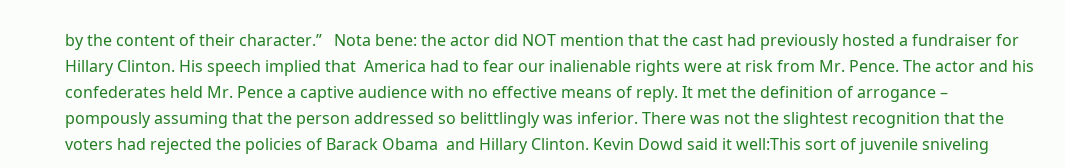by the content of their character.”   Nota bene: the actor did NOT mention that the cast had previously hosted a fundraiser for Hillary Clinton. His speech implied that  America had to fear our inalienable rights were at risk from Mr. Pence. The actor and his confederates held Mr. Pence a captive audience with no effective means of reply. It met the definition of arrogance – pompously assuming that the person addressed so belittlingly was inferior. There was not the slightest recognition that the voters had rejected the policies of Barack Obama  and Hillary Clinton. Kevin Dowd said it well:This sort of juvenile sniveling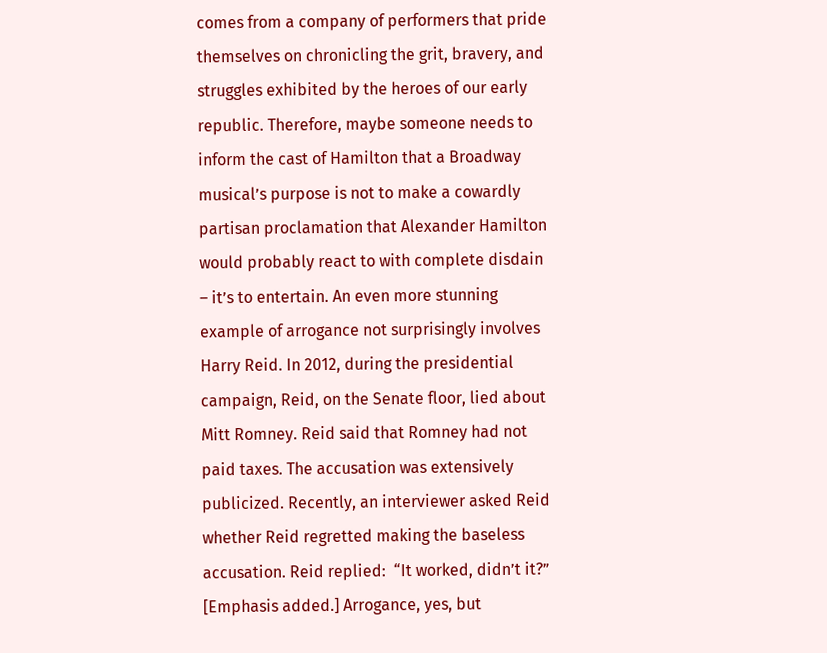comes from a company of performers that pride themselves on chronicling the grit, bravery, and struggles exhibited by the heroes of our early republic. Therefore, maybe someone needs to inform the cast of Hamilton that a Broadway musical’s purpose is not to make a cowardly partisan proclamation that Alexander Hamilton would probably react to with complete disdain – it’s to entertain. An even more stunning example of arrogance not surprisingly involves Harry Reid. In 2012, during the presidential campaign, Reid, on the Senate floor, lied about Mitt Romney. Reid said that Romney had not paid taxes. The accusation was extensively publicized. Recently, an interviewer asked Reid whether Reid regretted making the baseless accusation. Reid replied:  “It worked, didn’t it?”  [Emphasis added.] Arrogance, yes, but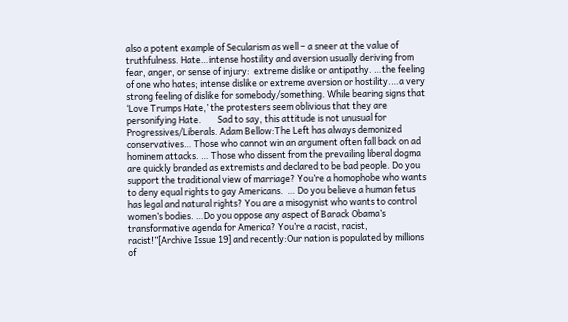also a potent example of Secularism as well – a sneer at the value of truthfulness. Hate…intense hostility and aversion usually deriving from fear, anger, or sense of injury:  extreme dislike or antipathy. …the feeling of one who hates; intense dislike or extreme aversion or hostility.…a very strong feeling of dislike for somebody/something. While bearing signs that ‘Love Trumps Hate,’ the protesters seem oblivious that they are personifying Hate.        Sad to say, this attitude is not unusual for Progressives/Liberals. Adam Bellow:The Left has always demonized conservatives… Those who cannot win an argument often fall back on ad hominem attacks. … Those who dissent from the prevailing liberal dogma are quickly branded as extremists and declared to be bad people. Do you support the traditional view of marriage? You’re a homophobe who wants to deny equal rights to gay Americans.  … Do you believe a human fetus has legal and natural rights? You are a misogynist who wants to control women’s bodies. …Do you oppose any aspect of Barack Obama’s transformative agenda for America? You’re a racist, racist, racist!”[Archive Issue 19] and recently:Our nation is populated by millions of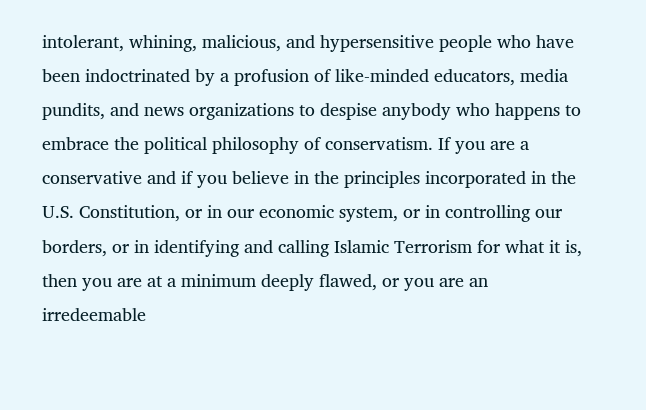intolerant, whining, malicious, and hypersensitive people who have been indoctrinated by a profusion of like-minded educators, media pundits, and news organizations to despise anybody who happens to embrace the political philosophy of conservatism. If you are a conservative and if you believe in the principles incorporated in the U.S. Constitution, or in our economic system, or in controlling our borders, or in identifying and calling Islamic Terrorism for what it is, then you are at a minimum deeply flawed, or you are an irredeemable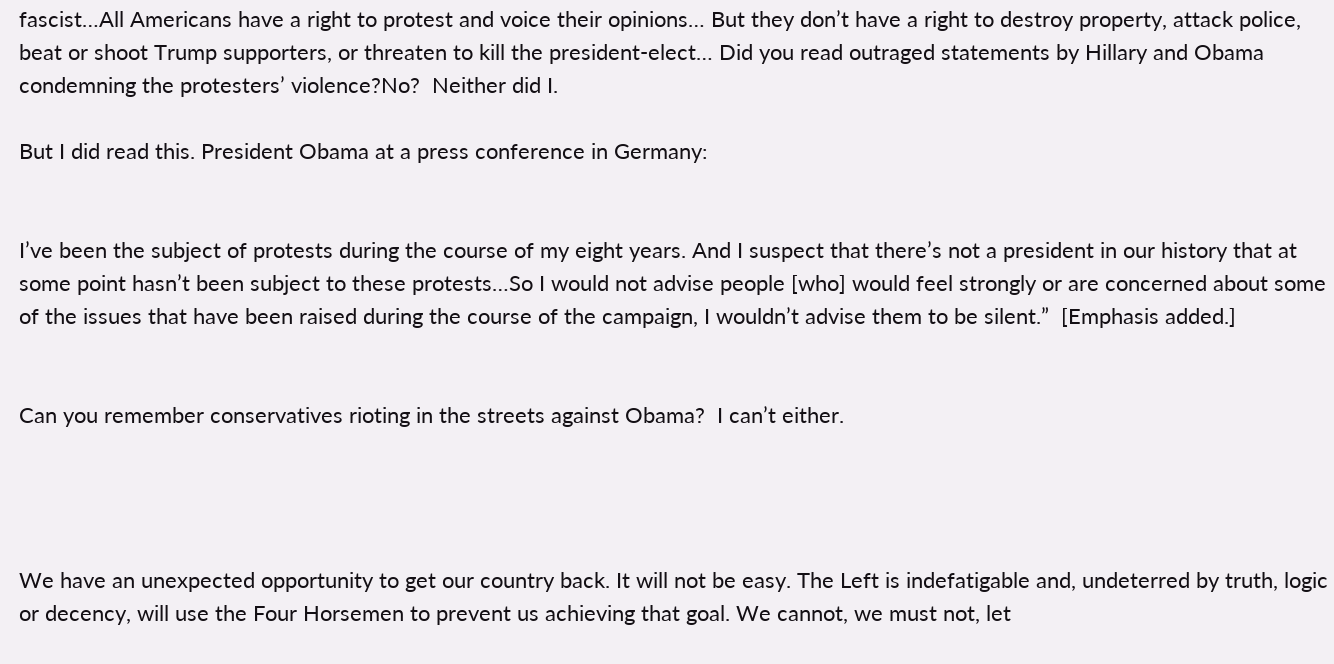fascist…All Americans have a right to protest and voice their opinions… But they don’t have a right to destroy property, attack police, beat or shoot Trump supporters, or threaten to kill the president-elect… Did you read outraged statements by Hillary and Obama condemning the protesters’ violence?No?  Neither did I.

But I did read this. President Obama at a press conference in Germany:


I’ve been the subject of protests during the course of my eight years. And I suspect that there’s not a president in our history that at some point hasn’t been subject to these protests…So I would not advise people [who] would feel strongly or are concerned about some of the issues that have been raised during the course of the campaign, I wouldn’t advise them to be silent.”  [Emphasis added.]


Can you remember conservatives rioting in the streets against Obama?  I can’t either.




We have an unexpected opportunity to get our country back. It will not be easy. The Left is indefatigable and, undeterred by truth, logic or decency, will use the Four Horsemen to prevent us achieving that goal. We cannot, we must not, let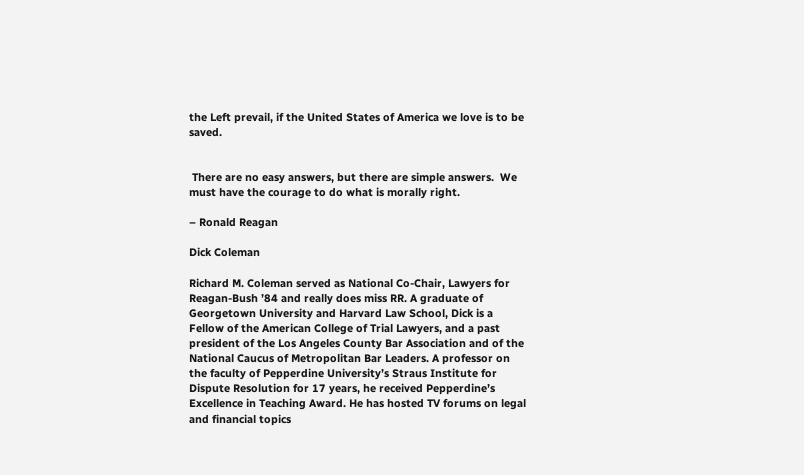the Left prevail, if the United States of America we love is to be saved.


 There are no easy answers, but there are simple answers.  We must have the courage to do what is morally right.

– Ronald Reagan

Dick Coleman

Richard M. Coleman served as National Co-Chair, Lawyers for Reagan-Bush ’84 and really does miss RR. A graduate of Georgetown University and Harvard Law School, Dick is a Fellow of the American College of Trial Lawyers, and a past president of the Los Angeles County Bar Association and of the National Caucus of Metropolitan Bar Leaders. A professor on the faculty of Pepperdine University’s Straus Institute for Dispute Resolution for 17 years, he received Pepperdine’s Excellence in Teaching Award. He has hosted TV forums on legal and financial topics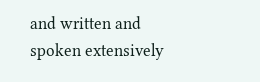and written and spoken extensively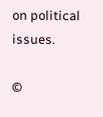on political issues.

©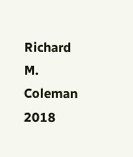Richard M. Coleman 2018